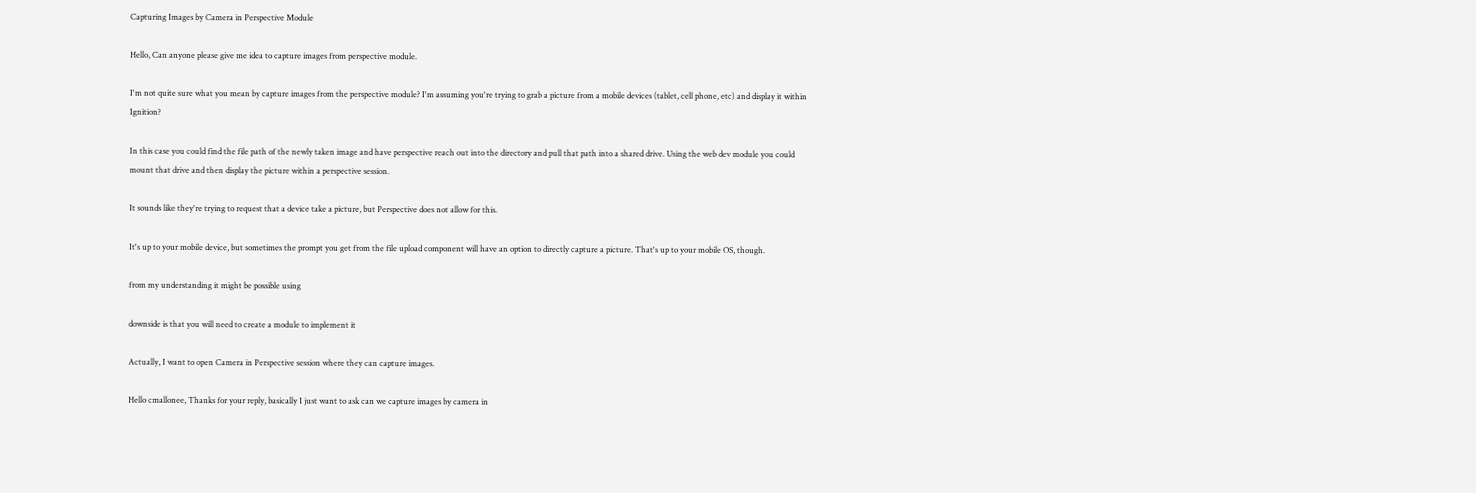Capturing Images by Camera in Perspective Module

Hello, Can anyone please give me idea to capture images from perspective module.

I'm not quite sure what you mean by capture images from the perspective module? I'm assuming you're trying to grab a picture from a mobile devices (tablet, cell phone, etc) and display it within Ignition?

In this case you could find the file path of the newly taken image and have perspective reach out into the directory and pull that path into a shared drive. Using the web dev module you could mount that drive and then display the picture within a perspective session.

It sounds like they're trying to request that a device take a picture, but Perspective does not allow for this.

It's up to your mobile device, but sometimes the prompt you get from the file upload component will have an option to directly capture a picture. That's up to your mobile OS, though.

from my understanding it might be possible using

downside is that you will need to create a module to implement it

Actually, I want to open Camera in Perspective session where they can capture images.

Hello cmallonee, Thanks for your reply, basically I just want to ask can we capture images by camera in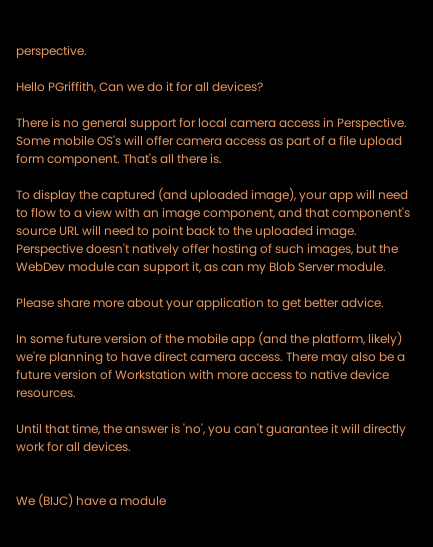perspective.

Hello PGriffith, Can we do it for all devices?

There is no general support for local camera access in Perspective. Some mobile OS's will offer camera access as part of a file upload form component. That's all there is.

To display the captured (and uploaded image), your app will need to flow to a view with an image component, and that component's source URL will need to point back to the uploaded image. Perspective doesn't natively offer hosting of such images, but the WebDev module can support it, as can my Blob Server module.

Please share more about your application to get better advice.

In some future version of the mobile app (and the platform, likely) we're planning to have direct camera access. There may also be a future version of Workstation with more access to native device resources.

Until that time, the answer is 'no', you can't guarantee it will directly work for all devices.


We (BIJC) have a module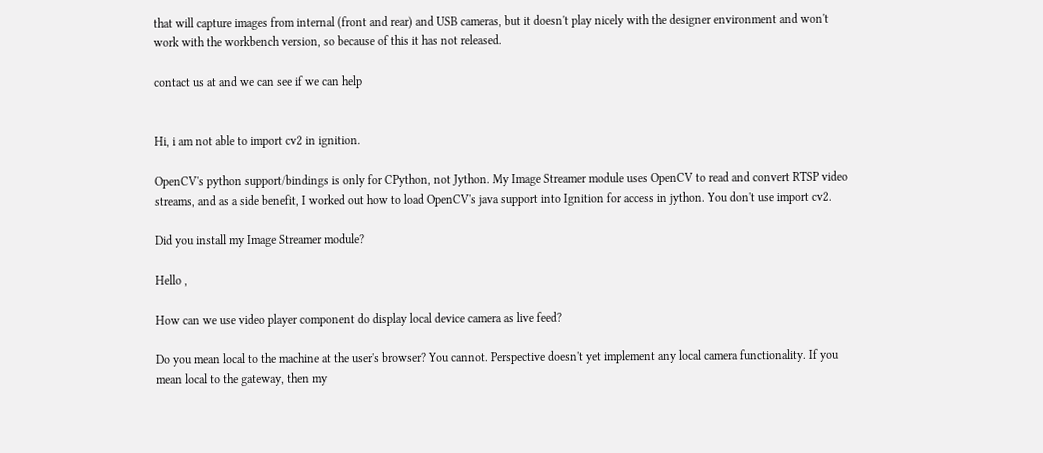that will capture images from internal (front and rear) and USB cameras, but it doesn't play nicely with the designer environment and won't work with the workbench version, so because of this it has not released.

contact us at and we can see if we can help


Hi, i am not able to import cv2 in ignition.

OpenCV's python support/bindings is only for CPython, not Jython. My Image Streamer module uses OpenCV to read and convert RTSP video streams, and as a side benefit, I worked out how to load OpenCV's java support into Ignition for access in jython. You don't use import cv2.

Did you install my Image Streamer module?

Hello ,

How can we use video player component do display local device camera as live feed?

Do you mean local to the machine at the user's browser? You cannot. Perspective doesn't yet implement any local camera functionality. If you mean local to the gateway, then my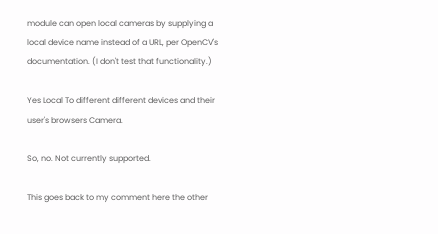module can open local cameras by supplying a local device name instead of a URL, per OpenCV's documentation. (I don't test that functionality.)

Yes Local To different different devices and their user's browsers Camera.

So, no. Not currently supported.

This goes back to my comment here the other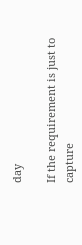day

If the requirement is just to capture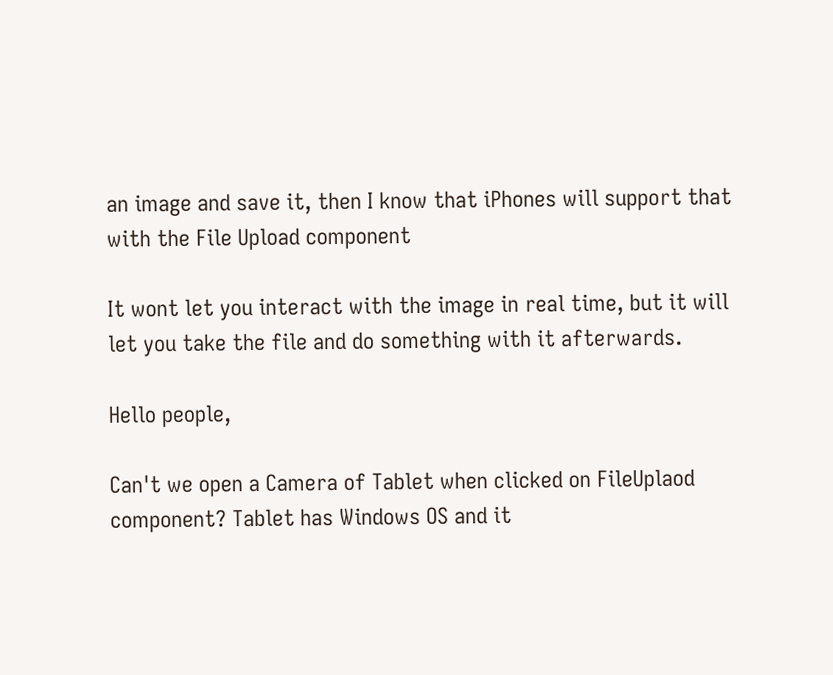an image and save it, then I know that iPhones will support that with the File Upload component

It wont let you interact with the image in real time, but it will let you take the file and do something with it afterwards.

Hello people,

Can't we open a Camera of Tablet when clicked on FileUplaod component? Tablet has Windows OS and it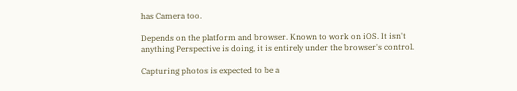has Camera too.

Depends on the platform and browser. Known to work on iOS. It isn't anything Perspective is doing, it is entirely under the browser's control.

Capturing photos is expected to be a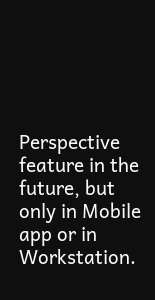Perspective feature in the future, but only in Mobile app or in Workstation.